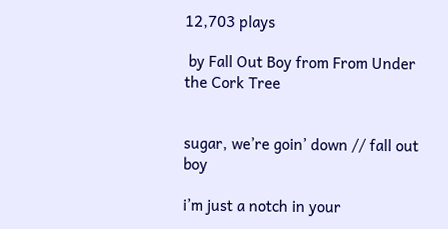12,703 plays

 by Fall Out Boy from From Under the Cork Tree


sugar, we’re goin’ down // fall out boy

i’m just a notch in your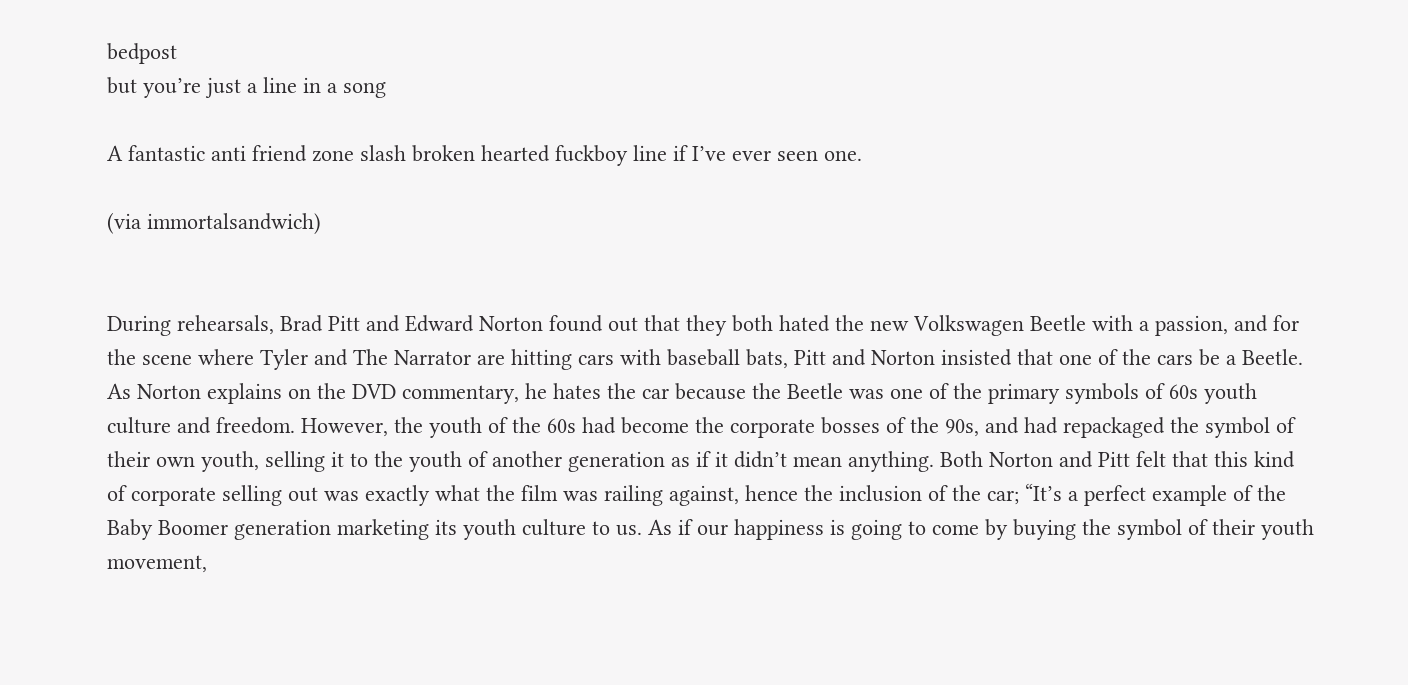bedpost
but you’re just a line in a song

A fantastic anti friend zone slash broken hearted fuckboy line if I’ve ever seen one.

(via immortalsandwich)


During rehearsals, Brad Pitt and Edward Norton found out that they both hated the new Volkswagen Beetle with a passion, and for the scene where Tyler and The Narrator are hitting cars with baseball bats, Pitt and Norton insisted that one of the cars be a Beetle. As Norton explains on the DVD commentary, he hates the car because the Beetle was one of the primary symbols of 60s youth culture and freedom. However, the youth of the 60s had become the corporate bosses of the 90s, and had repackaged the symbol of their own youth, selling it to the youth of another generation as if it didn’t mean anything. Both Norton and Pitt felt that this kind of corporate selling out was exactly what the film was railing against, hence the inclusion of the car; “It’s a perfect example of the Baby Boomer generation marketing its youth culture to us. As if our happiness is going to come by buying the symbol of their youth movement,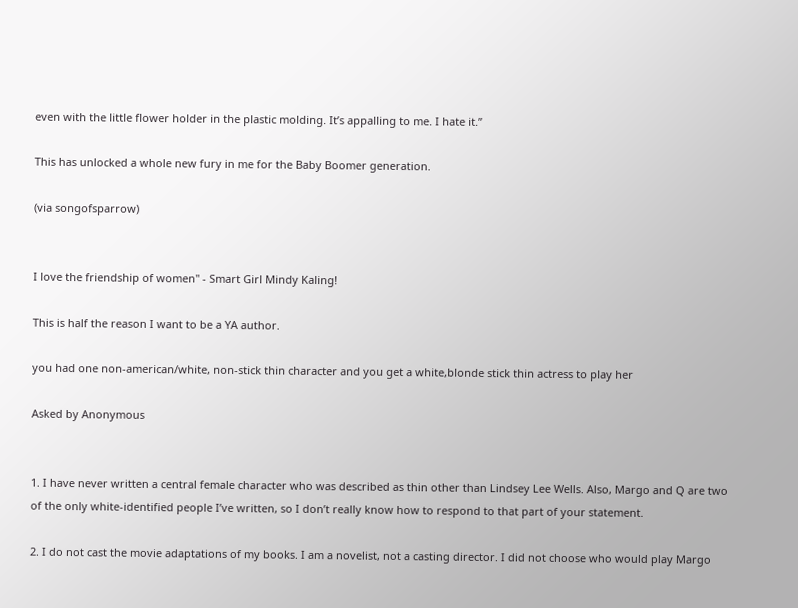even with the little flower holder in the plastic molding. It’s appalling to me. I hate it.”

This has unlocked a whole new fury in me for the Baby Boomer generation.

(via songofsparrow)


I love the friendship of women" - Smart Girl Mindy Kaling!

This is half the reason I want to be a YA author.

you had one non-american/white, non-stick thin character and you get a white,blonde stick thin actress to play her

Asked by Anonymous


1. I have never written a central female character who was described as thin other than Lindsey Lee Wells. Also, Margo and Q are two of the only white-identified people I’ve written, so I don’t really know how to respond to that part of your statement.

2. I do not cast the movie adaptations of my books. I am a novelist, not a casting director. I did not choose who would play Margo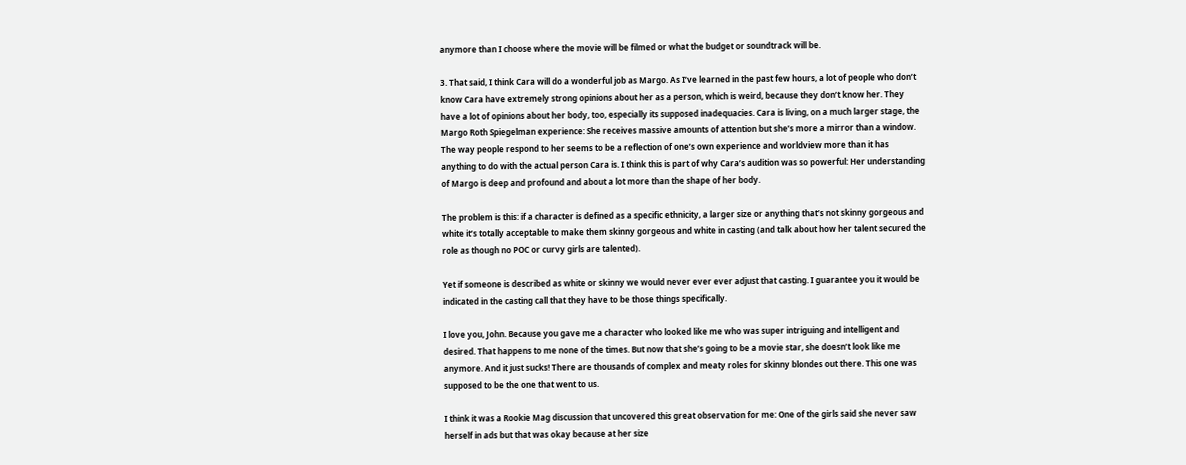anymore than I choose where the movie will be filmed or what the budget or soundtrack will be.

3. That said, I think Cara will do a wonderful job as Margo. As I’ve learned in the past few hours, a lot of people who don’t know Cara have extremely strong opinions about her as a person, which is weird, because they don’t know her. They have a lot of opinions about her body, too, especially its supposed inadequacies. Cara is living, on a much larger stage, the Margo Roth Spiegelman experience: She receives massive amounts of attention but she’s more a mirror than a window. The way people respond to her seems to be a reflection of one’s own experience and worldview more than it has anything to do with the actual person Cara is. I think this is part of why Cara’s audition was so powerful: Her understanding of Margo is deep and profound and about a lot more than the shape of her body.

The problem is this: if a character is defined as a specific ethnicity, a larger size or anything that’s not skinny gorgeous and white it’s totally acceptable to make them skinny gorgeous and white in casting (and talk about how her talent secured the role as though no POC or curvy girls are talented).

Yet if someone is described as white or skinny we would never ever ever adjust that casting. I guarantee you it would be indicated in the casting call that they have to be those things specifically.

I love you, John. Because you gave me a character who looked like me who was super intriguing and intelligent and desired. That happens to me none of the times. But now that she’s going to be a movie star, she doesn’t look like me anymore. And it just sucks! There are thousands of complex and meaty roles for skinny blondes out there. This one was supposed to be the one that went to us.

I think it was a Rookie Mag discussion that uncovered this great observation for me: One of the girls said she never saw herself in ads but that was okay because at her size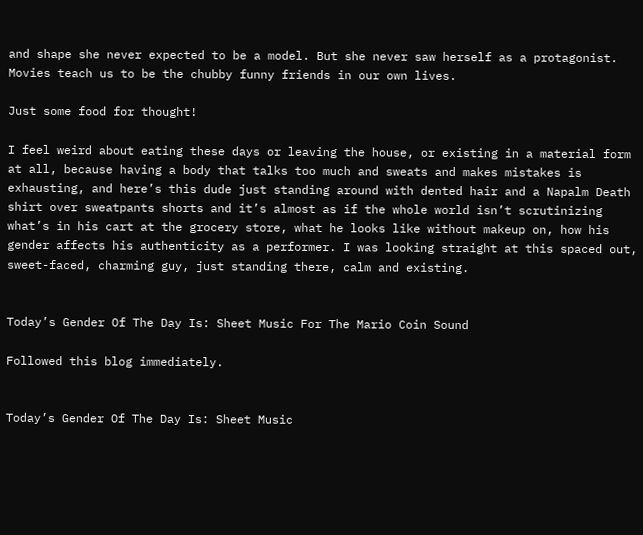and shape she never expected to be a model. But she never saw herself as a protagonist. Movies teach us to be the chubby funny friends in our own lives.

Just some food for thought!

I feel weird about eating these days or leaving the house, or existing in a material form at all, because having a body that talks too much and sweats and makes mistakes is exhausting, and here’s this dude just standing around with dented hair and a Napalm Death shirt over sweatpants shorts and it’s almost as if the whole world isn’t scrutinizing what’s in his cart at the grocery store, what he looks like without makeup on, how his gender affects his authenticity as a performer. I was looking straight at this spaced out, sweet-faced, charming guy, just standing there, calm and existing.


Today’s Gender Of The Day Is: Sheet Music For The Mario Coin Sound

Followed this blog immediately.


Today’s Gender Of The Day Is: Sheet Music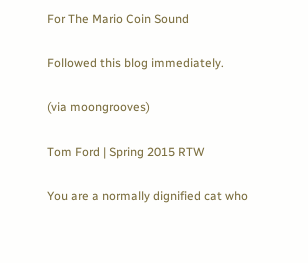For The Mario Coin Sound

Followed this blog immediately.

(via moongrooves)

Tom Ford | Spring 2015 RTW

You are a normally dignified cat who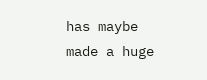has maybe made a huge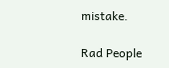mistake.

Rad People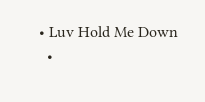• Luv Hold Me Down
  •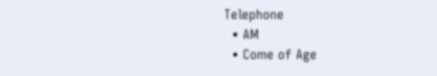Telephone
  • AM
  • Come of Age